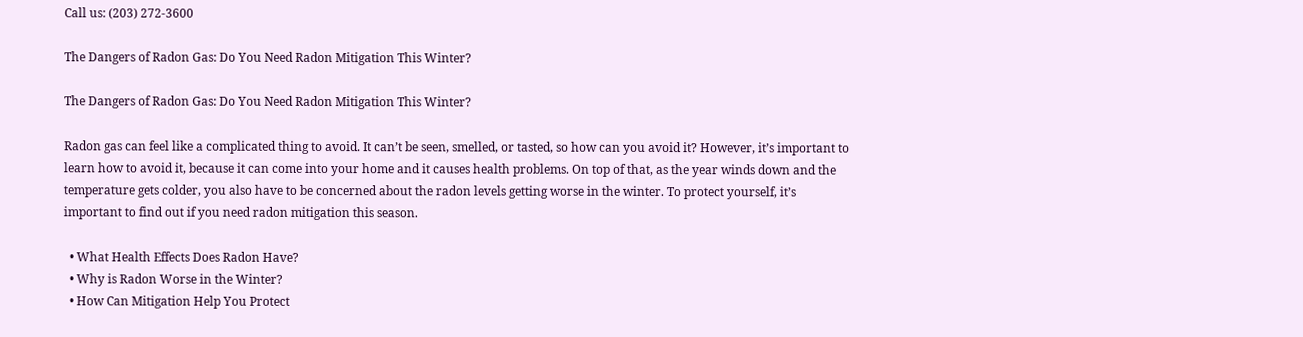Call us: (203) 272-3600

The Dangers of Radon Gas: Do You Need Radon Mitigation This Winter?

The Dangers of Radon Gas: Do You Need Radon Mitigation This Winter?

Radon gas can feel like a complicated thing to avoid. It can’t be seen, smelled, or tasted, so how can you avoid it? However, it’s important to learn how to avoid it, because it can come into your home and it causes health problems. On top of that, as the year winds down and the temperature gets colder, you also have to be concerned about the radon levels getting worse in the winter. To protect yourself, it’s important to find out if you need radon mitigation this season.

  • What Health Effects Does Radon Have?
  • Why is Radon Worse in the Winter?
  • How Can Mitigation Help You Protect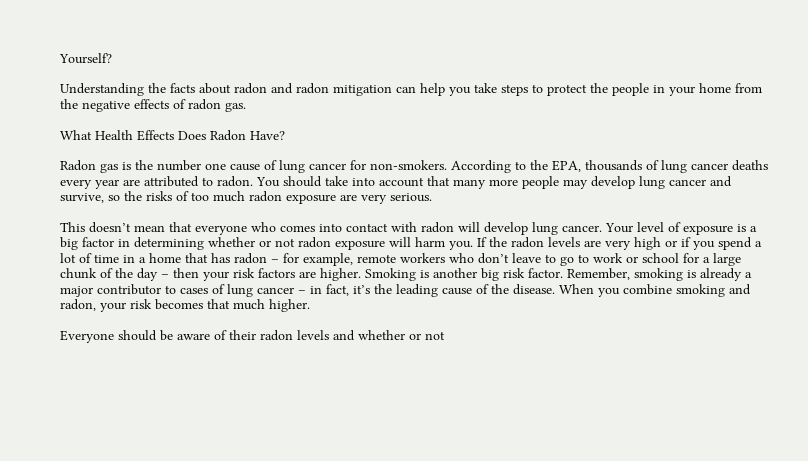Yourself?

Understanding the facts about radon and radon mitigation can help you take steps to protect the people in your home from the negative effects of radon gas.

What Health Effects Does Radon Have?

Radon gas is the number one cause of lung cancer for non-smokers. According to the EPA, thousands of lung cancer deaths every year are attributed to radon. You should take into account that many more people may develop lung cancer and survive, so the risks of too much radon exposure are very serious.

This doesn’t mean that everyone who comes into contact with radon will develop lung cancer. Your level of exposure is a big factor in determining whether or not radon exposure will harm you. If the radon levels are very high or if you spend a lot of time in a home that has radon – for example, remote workers who don’t leave to go to work or school for a large chunk of the day – then your risk factors are higher. Smoking is another big risk factor. Remember, smoking is already a major contributor to cases of lung cancer – in fact, it’s the leading cause of the disease. When you combine smoking and radon, your risk becomes that much higher.

Everyone should be aware of their radon levels and whether or not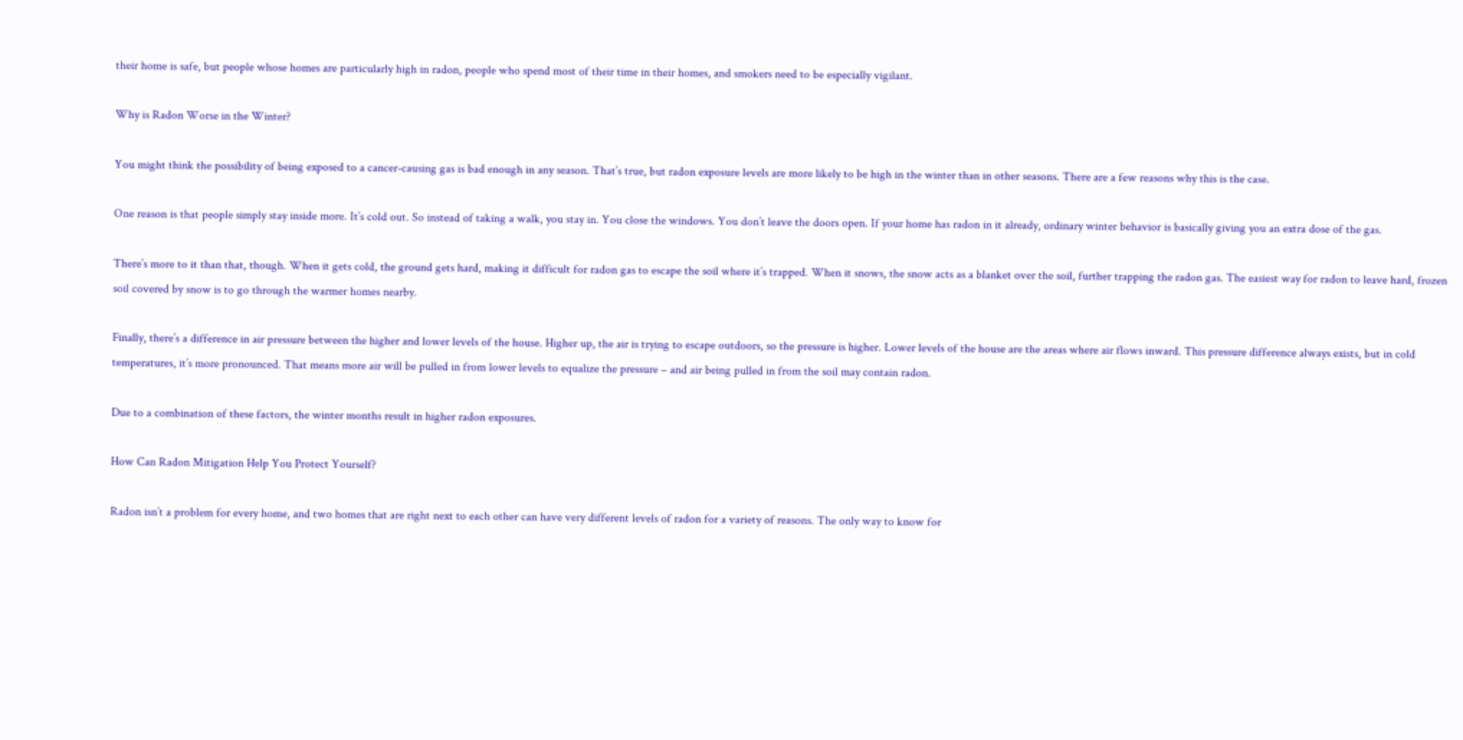their home is safe, but people whose homes are particularly high in radon, people who spend most of their time in their homes, and smokers need to be especially vigilant.

Why is Radon Worse in the Winter?

You might think the possibility of being exposed to a cancer-causing gas is bad enough in any season. That’s true, but radon exposure levels are more likely to be high in the winter than in other seasons. There are a few reasons why this is the case.

One reason is that people simply stay inside more. It’s cold out. So instead of taking a walk, you stay in. You close the windows. You don’t leave the doors open. If your home has radon in it already, ordinary winter behavior is basically giving you an extra dose of the gas.

There’s more to it than that, though. When it gets cold, the ground gets hard, making it difficult for radon gas to escape the soil where it’s trapped. When it snows, the snow acts as a blanket over the soil, further trapping the radon gas. The easiest way for radon to leave hard, frozen soil covered by snow is to go through the warmer homes nearby.

Finally, there’s a difference in air pressure between the higher and lower levels of the house. Higher up, the air is trying to escape outdoors, so the pressure is higher. Lower levels of the house are the areas where air flows inward. This pressure difference always exists, but in cold temperatures, it’s more pronounced. That means more air will be pulled in from lower levels to equalize the pressure – and air being pulled in from the soil may contain radon.

Due to a combination of these factors, the winter months result in higher radon exposures.

How Can Radon Mitigation Help You Protect Yourself?

Radon isn’t a problem for every home, and two homes that are right next to each other can have very different levels of radon for a variety of reasons. The only way to know for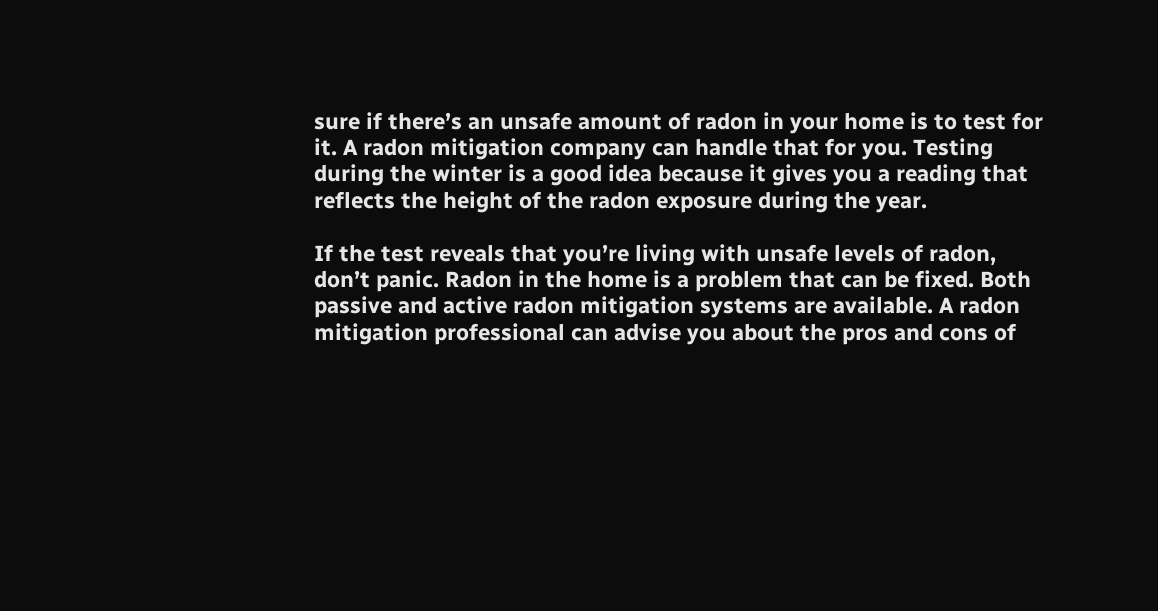sure if there’s an unsafe amount of radon in your home is to test for it. A radon mitigation company can handle that for you. Testing during the winter is a good idea because it gives you a reading that reflects the height of the radon exposure during the year.

If the test reveals that you’re living with unsafe levels of radon, don’t panic. Radon in the home is a problem that can be fixed. Both passive and active radon mitigation systems are available. A radon mitigation professional can advise you about the pros and cons of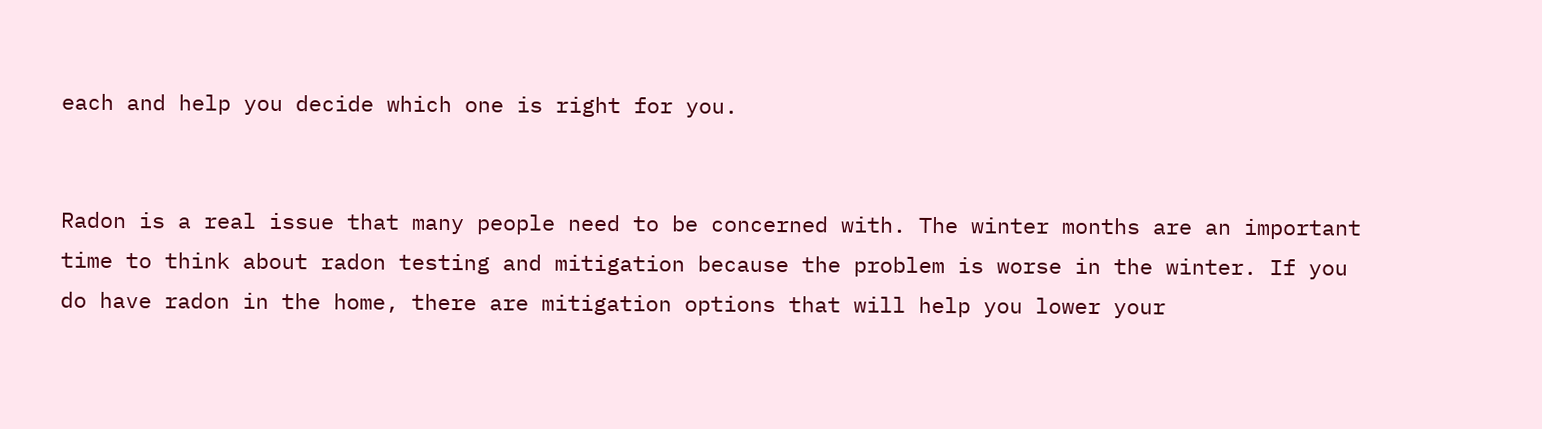each and help you decide which one is right for you.


Radon is a real issue that many people need to be concerned with. The winter months are an important time to think about radon testing and mitigation because the problem is worse in the winter. If you do have radon in the home, there are mitigation options that will help you lower your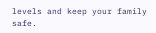levels and keep your family safe.